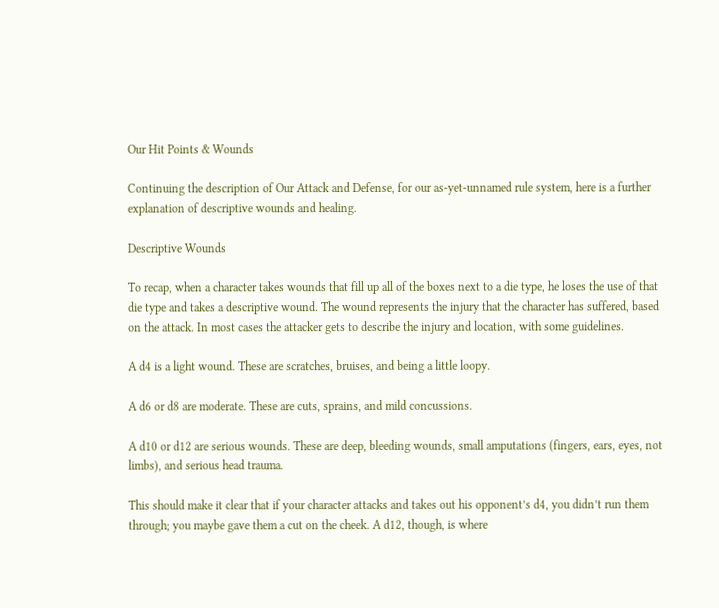Our Hit Points & Wounds

Continuing the description of Our Attack and Defense, for our as-yet-unnamed rule system, here is a further explanation of descriptive wounds and healing.

Descriptive Wounds

To recap, when a character takes wounds that fill up all of the boxes next to a die type, he loses the use of that die type and takes a descriptive wound. The wound represents the injury that the character has suffered, based on the attack. In most cases the attacker gets to describe the injury and location, with some guidelines.

A d4 is a light wound. These are scratches, bruises, and being a little loopy.

A d6 or d8 are moderate. These are cuts, sprains, and mild concussions.

A d10 or d12 are serious wounds. These are deep, bleeding wounds, small amputations (fingers, ears, eyes, not limbs), and serious head trauma.

This should make it clear that if your character attacks and takes out his opponent’s d4, you didn’t run them through; you maybe gave them a cut on the cheek. A d12, though, is where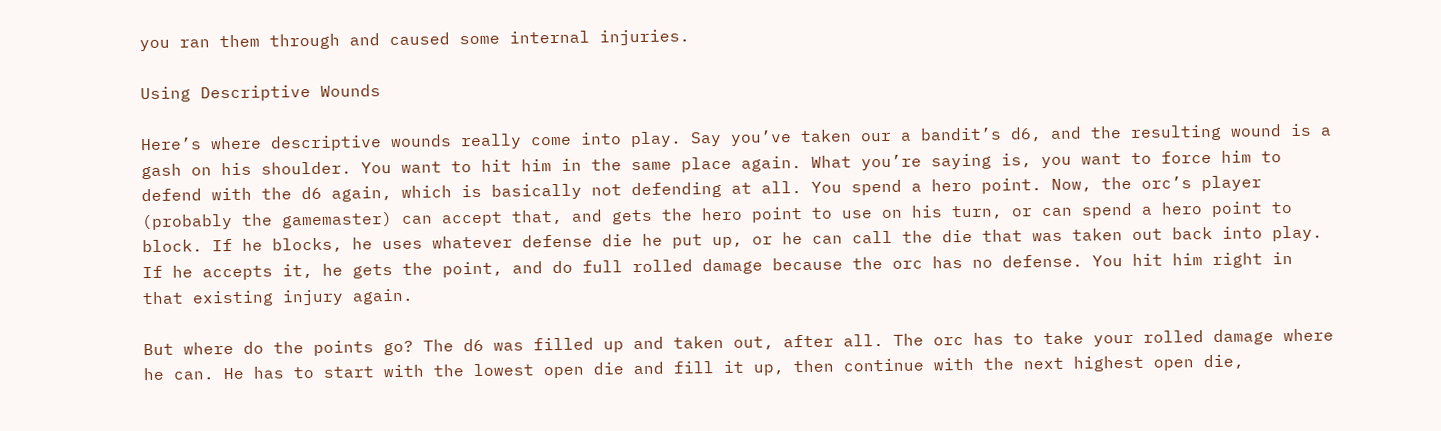you ran them through and caused some internal injuries.

Using Descriptive Wounds

Here’s where descriptive wounds really come into play. Say you’ve taken our a bandit’s d6, and the resulting wound is a gash on his shoulder. You want to hit him in the same place again. What you’re saying is, you want to force him to defend with the d6 again, which is basically not defending at all. You spend a hero point. Now, the orc’s player (probably the gamemaster) can accept that, and gets the hero point to use on his turn, or can spend a hero point to block. If he blocks, he uses whatever defense die he put up, or he can call the die that was taken out back into play. If he accepts it, he gets the point, and do full rolled damage because the orc has no defense. You hit him right in that existing injury again.

But where do the points go? The d6 was filled up and taken out, after all. The orc has to take your rolled damage where he can. He has to start with the lowest open die and fill it up, then continue with the next highest open die,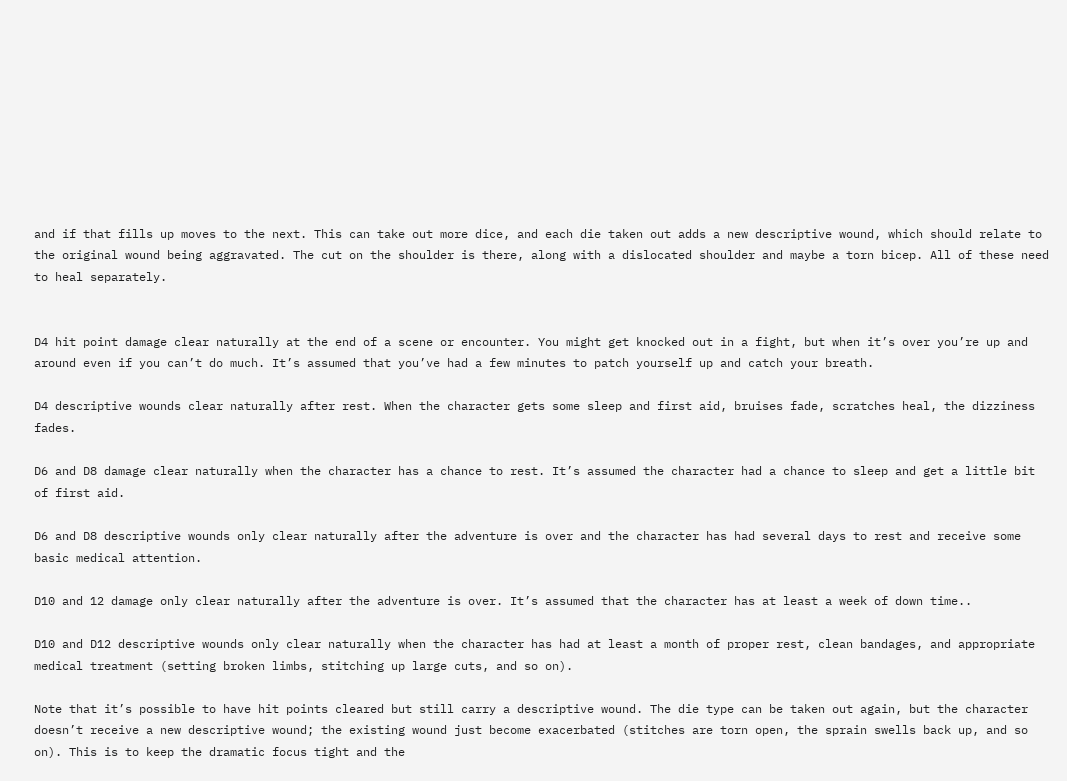and if that fills up moves to the next. This can take out more dice, and each die taken out adds a new descriptive wound, which should relate to the original wound being aggravated. The cut on the shoulder is there, along with a dislocated shoulder and maybe a torn bicep. All of these need to heal separately.


D4 hit point damage clear naturally at the end of a scene or encounter. You might get knocked out in a fight, but when it’s over you’re up and around even if you can’t do much. It’s assumed that you’ve had a few minutes to patch yourself up and catch your breath.

D4 descriptive wounds clear naturally after rest. When the character gets some sleep and first aid, bruises fade, scratches heal, the dizziness fades.

D6 and D8 damage clear naturally when the character has a chance to rest. It’s assumed the character had a chance to sleep and get a little bit of first aid.

D6 and D8 descriptive wounds only clear naturally after the adventure is over and the character has had several days to rest and receive some basic medical attention.

D10 and 12 damage only clear naturally after the adventure is over. It’s assumed that the character has at least a week of down time..

D10 and D12 descriptive wounds only clear naturally when the character has had at least a month of proper rest, clean bandages, and appropriate medical treatment (setting broken limbs, stitching up large cuts, and so on).

Note that it’s possible to have hit points cleared but still carry a descriptive wound. The die type can be taken out again, but the character doesn’t receive a new descriptive wound; the existing wound just become exacerbated (stitches are torn open, the sprain swells back up, and so on). This is to keep the dramatic focus tight and the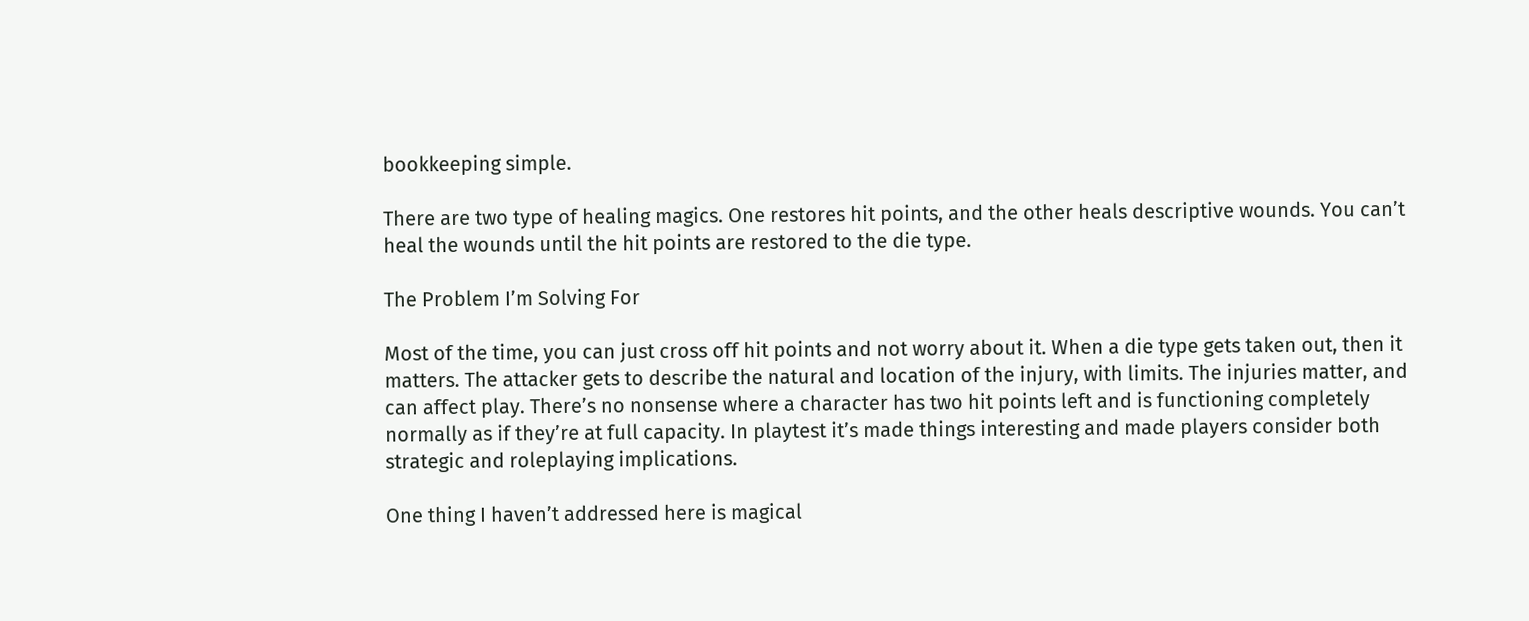bookkeeping simple.

There are two type of healing magics. One restores hit points, and the other heals descriptive wounds. You can’t heal the wounds until the hit points are restored to the die type.

The Problem I’m Solving For

Most of the time, you can just cross off hit points and not worry about it. When a die type gets taken out, then it matters. The attacker gets to describe the natural and location of the injury, with limits. The injuries matter, and can affect play. There’s no nonsense where a character has two hit points left and is functioning completely normally as if they’re at full capacity. In playtest it’s made things interesting and made players consider both strategic and roleplaying implications.

One thing I haven’t addressed here is magical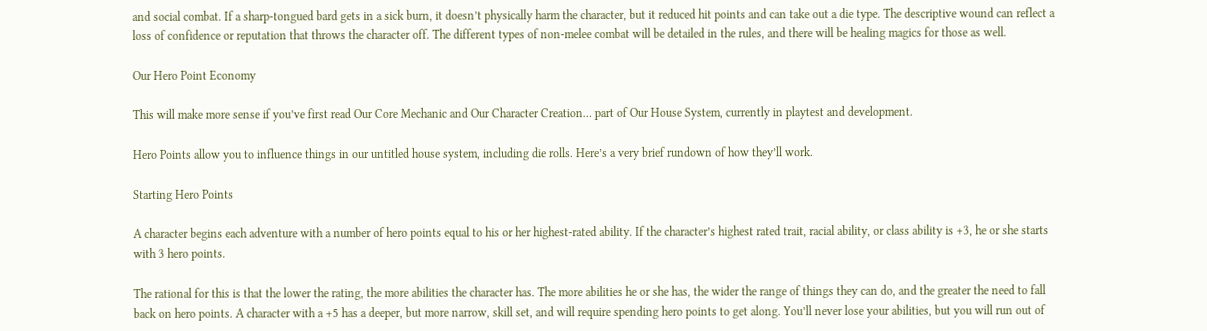and social combat. If a sharp-tongued bard gets in a sick burn, it doesn’t physically harm the character, but it reduced hit points and can take out a die type. The descriptive wound can reflect a loss of confidence or reputation that throws the character off. The different types of non-melee combat will be detailed in the rules, and there will be healing magics for those as well.

Our Hero Point Economy

This will make more sense if you’ve first read Our Core Mechanic and Our Character Creation… part of Our House System, currently in playtest and development.

Hero Points allow you to influence things in our untitled house system, including die rolls. Here’s a very brief rundown of how they’ll work.

Starting Hero Points

A character begins each adventure with a number of hero points equal to his or her highest-rated ability. If the character’s highest rated trait, racial ability, or class ability is +3, he or she starts with 3 hero points.

The rational for this is that the lower the rating, the more abilities the character has. The more abilities he or she has, the wider the range of things they can do, and the greater the need to fall back on hero points. A character with a +5 has a deeper, but more narrow, skill set, and will require spending hero points to get along. You’ll never lose your abilities, but you will run out of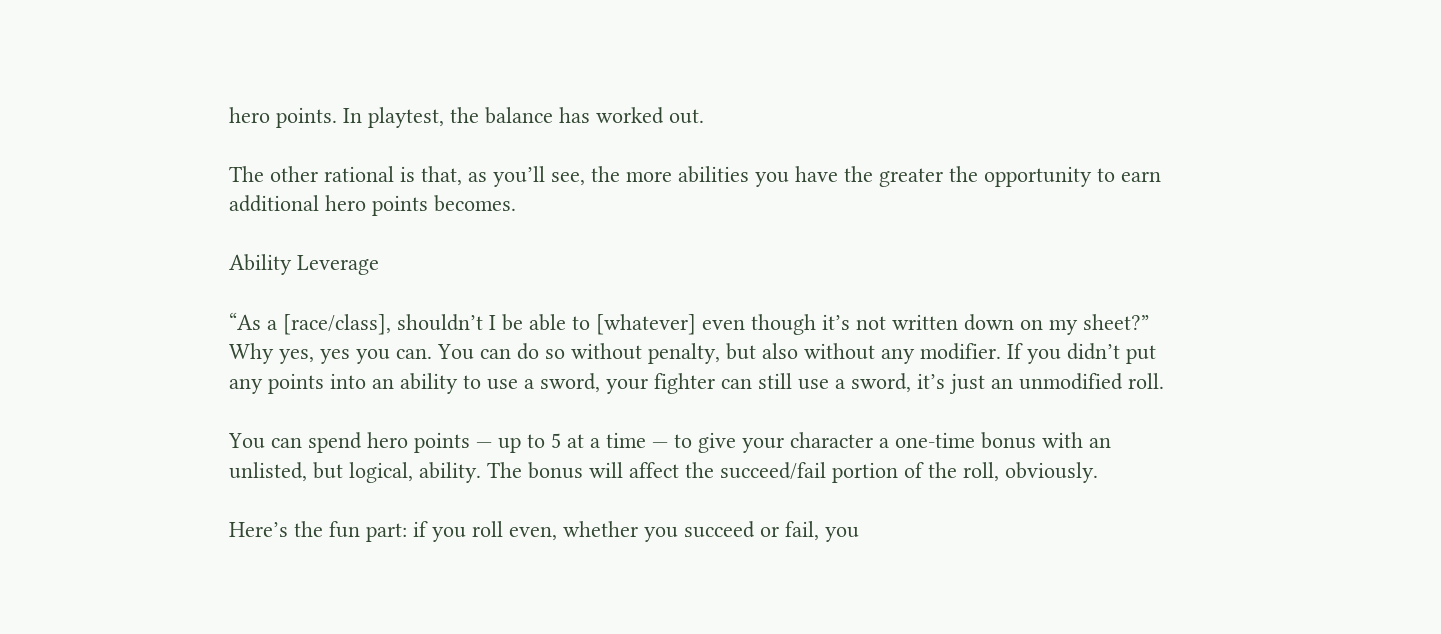hero points. In playtest, the balance has worked out.

The other rational is that, as you’ll see, the more abilities you have the greater the opportunity to earn additional hero points becomes.

Ability Leverage

“As a [race/class], shouldn’t I be able to [whatever] even though it’s not written down on my sheet?” Why yes, yes you can. You can do so without penalty, but also without any modifier. If you didn’t put any points into an ability to use a sword, your fighter can still use a sword, it’s just an unmodified roll.

You can spend hero points — up to 5 at a time — to give your character a one-time bonus with an unlisted, but logical, ability. The bonus will affect the succeed/fail portion of the roll, obviously.

Here’s the fun part: if you roll even, whether you succeed or fail, you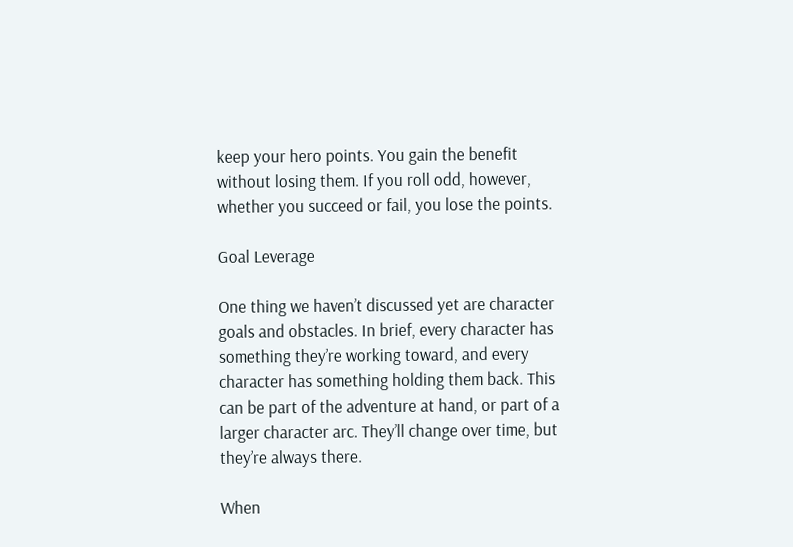keep your hero points. You gain the benefit without losing them. If you roll odd, however, whether you succeed or fail, you lose the points.

Goal Leverage

One thing we haven’t discussed yet are character goals and obstacles. In brief, every character has something they’re working toward, and every character has something holding them back. This can be part of the adventure at hand, or part of a larger character arc. They’ll change over time, but they’re always there.

When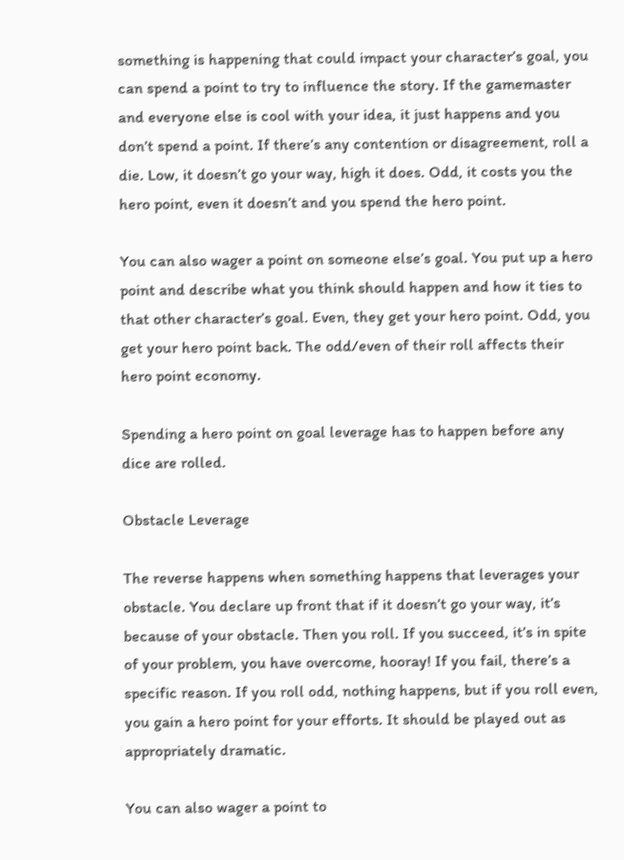something is happening that could impact your character’s goal, you can spend a point to try to influence the story. If the gamemaster and everyone else is cool with your idea, it just happens and you don’t spend a point. If there’s any contention or disagreement, roll a die. Low, it doesn’t go your way, high it does. Odd, it costs you the hero point, even it doesn’t and you spend the hero point.

You can also wager a point on someone else’s goal. You put up a hero point and describe what you think should happen and how it ties to that other character’s goal. Even, they get your hero point. Odd, you get your hero point back. The odd/even of their roll affects their hero point economy.

Spending a hero point on goal leverage has to happen before any dice are rolled.

Obstacle Leverage

The reverse happens when something happens that leverages your obstacle. You declare up front that if it doesn’t go your way, it’s because of your obstacle. Then you roll. If you succeed, it’s in spite of your problem, you have overcome, hooray! If you fail, there’s a specific reason. If you roll odd, nothing happens, but if you roll even, you gain a hero point for your efforts. It should be played out as appropriately dramatic.

You can also wager a point to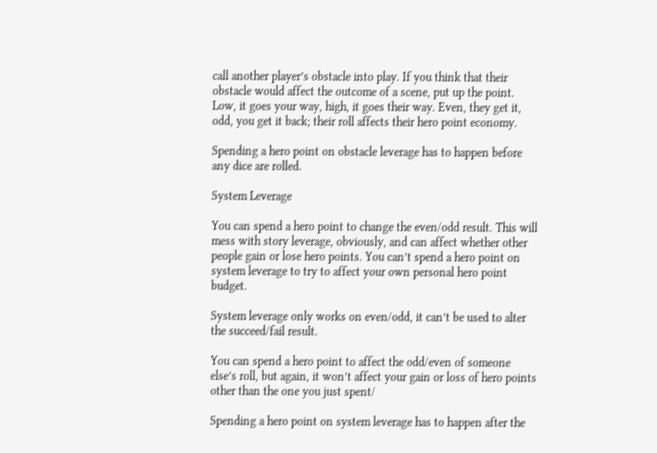call another player’s obstacle into play. If you think that their obstacle would affect the outcome of a scene, put up the point. Low, it goes your way, high, it goes their way. Even, they get it, odd, you get it back; their roll affects their hero point economy.

Spending a hero point on obstacle leverage has to happen before any dice are rolled.

System Leverage

You can spend a hero point to change the even/odd result. This will mess with story leverage, obviously, and can affect whether other people gain or lose hero points. You can’t spend a hero point on system leverage to try to affect your own personal hero point budget.

System leverage only works on even/odd, it can’t be used to alter the succeed/fail result.

You can spend a hero point to affect the odd/even of someone else’s roll, but again, it won’t affect your gain or loss of hero points other than the one you just spent/

Spending a hero point on system leverage has to happen after the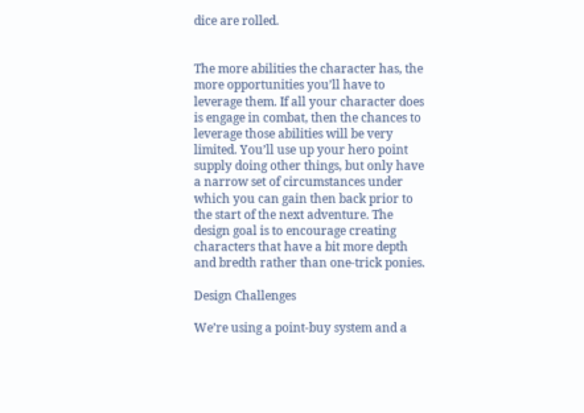dice are rolled.


The more abilities the character has, the more opportunities you’ll have to leverage them. If all your character does is engage in combat, then the chances to leverage those abilities will be very limited. You’ll use up your hero point supply doing other things, but only have a narrow set of circumstances under which you can gain then back prior to the start of the next adventure. The design goal is to encourage creating characters that have a bit more depth and bredth rather than one-trick ponies.

Design Challenges

We’re using a point-buy system and a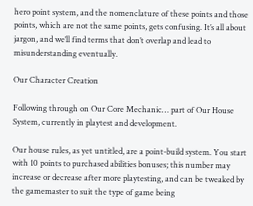hero point system, and the nomenclature of these points and those points, which are not the same points, gets confusing. It’s all about jargon, and we’ll find terms that don’t overlap and lead to misunderstanding eventually.

Our Character Creation

Following through on Our Core Mechanic… part of Our House System, currently in playtest and development.

Our house rules, as yet untitled, are a point-build system. You start with 10 points to purchased abilities bonuses; this number may increase or decrease after more playtesting, and can be tweaked by the gamemaster to suit the type of game being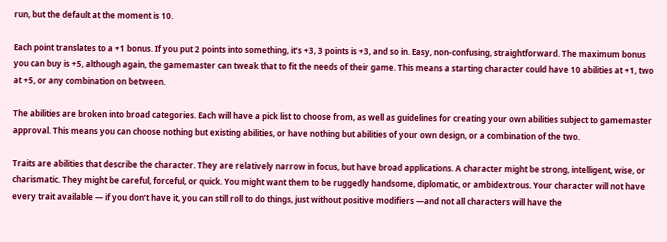run, but the default at the moment is 10.

Each point translates to a +1 bonus. If you put 2 points into something, it’s +3, 3 points is +3, and so in. Easy, non-confusing, straightforward. The maximum bonus you can buy is +5, although again, the gamemaster can tweak that to fit the needs of their game. This means a starting character could have 10 abilities at +1, two at +5, or any combination on between.

The abilities are broken into broad categories. Each will have a pick list to choose from, as well as guidelines for creating your own abilities subject to gamemaster approval. This means you can choose nothing but existing abilities, or have nothing but abilities of your own design, or a combination of the two.

Traits are abilities that describe the character. They are relatively narrow in focus, but have broad applications. A character might be strong, intelligent, wise, or charismatic. They might be careful, forceful, or quick. You might want them to be ruggedly handsome, diplomatic, or ambidextrous. Your character will not have every trait available — if you don’t have it, you can still roll to do things, just without positive modifiers —and not all characters will have the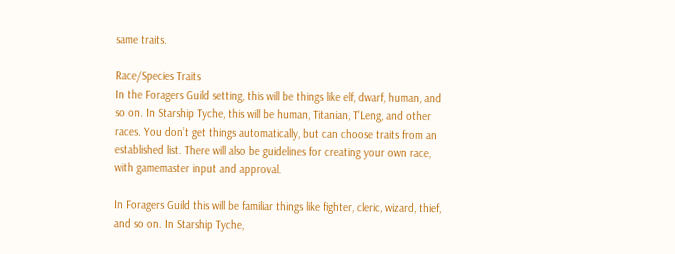same traits.

Race/Species Traits
In the Foragers Guild setting, this will be things like elf, dwarf, human, and so on. In Starship Tyche, this will be human, Titanian, T’Leng, and other races. You don’t get things automatically, but can choose traits from an established list. There will also be guidelines for creating your own race, with gamemaster input and approval.

In Foragers Guild this will be familiar things like fighter, cleric, wizard, thief, and so on. In Starship Tyche,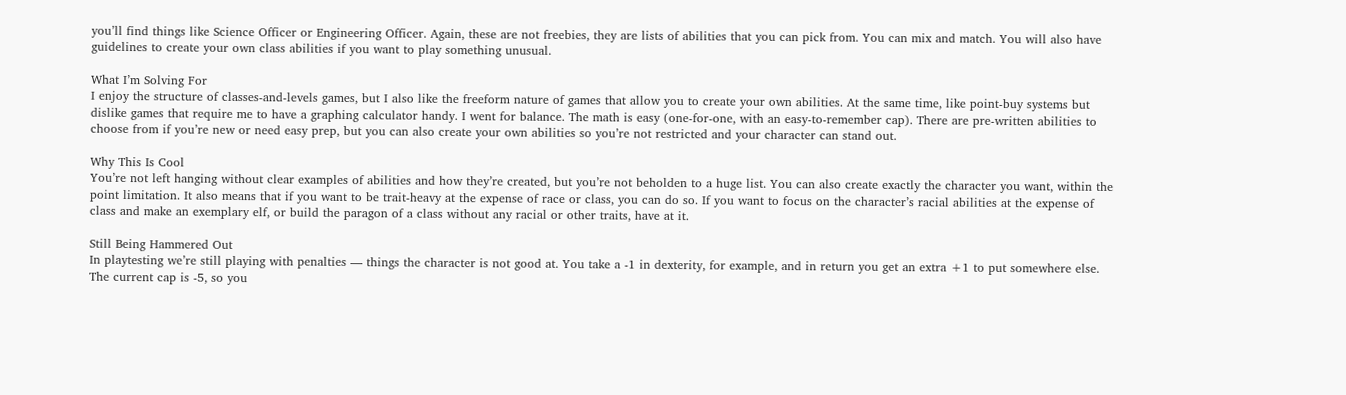you’ll find things like Science Officer or Engineering Officer. Again, these are not freebies, they are lists of abilities that you can pick from. You can mix and match. You will also have guidelines to create your own class abilities if you want to play something unusual.

What I’m Solving For
I enjoy the structure of classes-and-levels games, but I also like the freeform nature of games that allow you to create your own abilities. At the same time, like point-buy systems but dislike games that require me to have a graphing calculator handy. I went for balance. The math is easy (one-for-one, with an easy-to-remember cap). There are pre-written abilities to choose from if you’re new or need easy prep, but you can also create your own abilities so you’re not restricted and your character can stand out.

Why This Is Cool
You’re not left hanging without clear examples of abilities and how they’re created, but you’re not beholden to a huge list. You can also create exactly the character you want, within the point limitation. It also means that if you want to be trait-heavy at the expense of race or class, you can do so. If you want to focus on the character’s racial abilities at the expense of class and make an exemplary elf, or build the paragon of a class without any racial or other traits, have at it.

Still Being Hammered Out
In playtesting we’re still playing with penalties — things the character is not good at. You take a -1 in dexterity, for example, and in return you get an extra +1 to put somewhere else. The current cap is -5, so you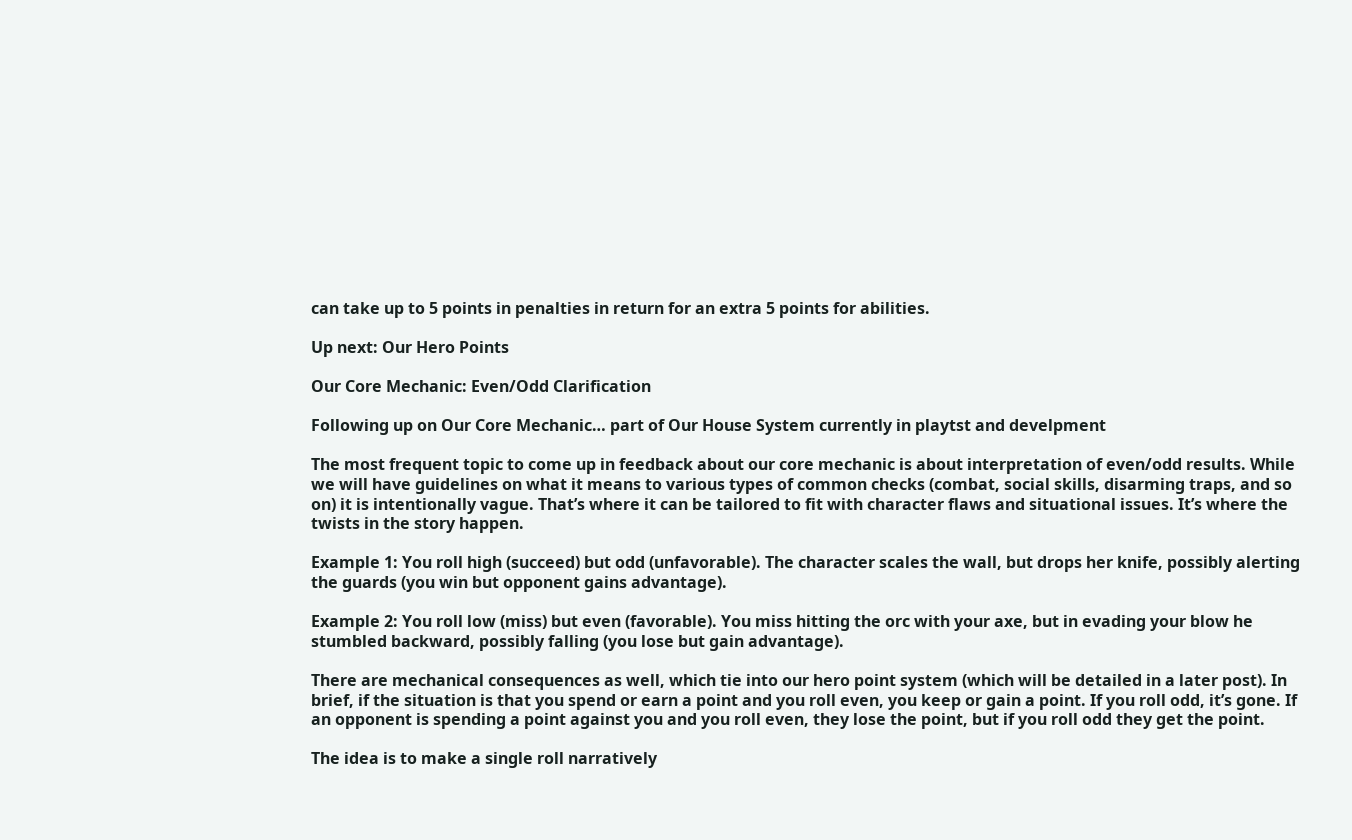can take up to 5 points in penalties in return for an extra 5 points for abilities.

Up next: Our Hero Points

Our Core Mechanic: Even/Odd Clarification

Following up on Our Core Mechanic… part of Our House System currently in playtst and develpment

The most frequent topic to come up in feedback about our core mechanic is about interpretation of even/odd results. While we will have guidelines on what it means to various types of common checks (combat, social skills, disarming traps, and so on) it is intentionally vague. That’s where it can be tailored to fit with character flaws and situational issues. It’s where the twists in the story happen.

Example 1: You roll high (succeed) but odd (unfavorable). The character scales the wall, but drops her knife, possibly alerting the guards (you win but opponent gains advantage).

Example 2: You roll low (miss) but even (favorable). You miss hitting the orc with your axe, but in evading your blow he stumbled backward, possibly falling (you lose but gain advantage).

There are mechanical consequences as well, which tie into our hero point system (which will be detailed in a later post). In brief, if the situation is that you spend or earn a point and you roll even, you keep or gain a point. If you roll odd, it’s gone. If an opponent is spending a point against you and you roll even, they lose the point, but if you roll odd they get the point.

The idea is to make a single roll narratively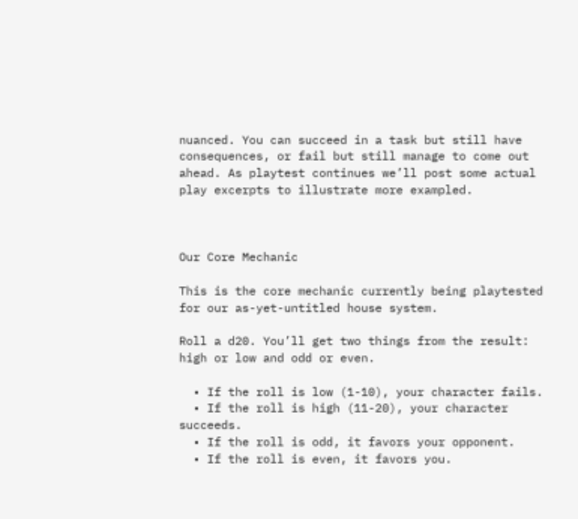nuanced. You can succeed in a task but still have consequences, or fail but still manage to come out ahead. As playtest continues we’ll post some actual play excerpts to illustrate more exampled.



Our Core Mechanic

This is the core mechanic currently being playtested for our as-yet-untitled house system.

Roll a d20. You’ll get two things from the result: high or low and odd or even.

  • If the roll is low (1-10), your character fails.
  • If the roll is high (11-20), your character succeeds.
  • If the roll is odd, it favors your opponent.
  • If the roll is even, it favors you.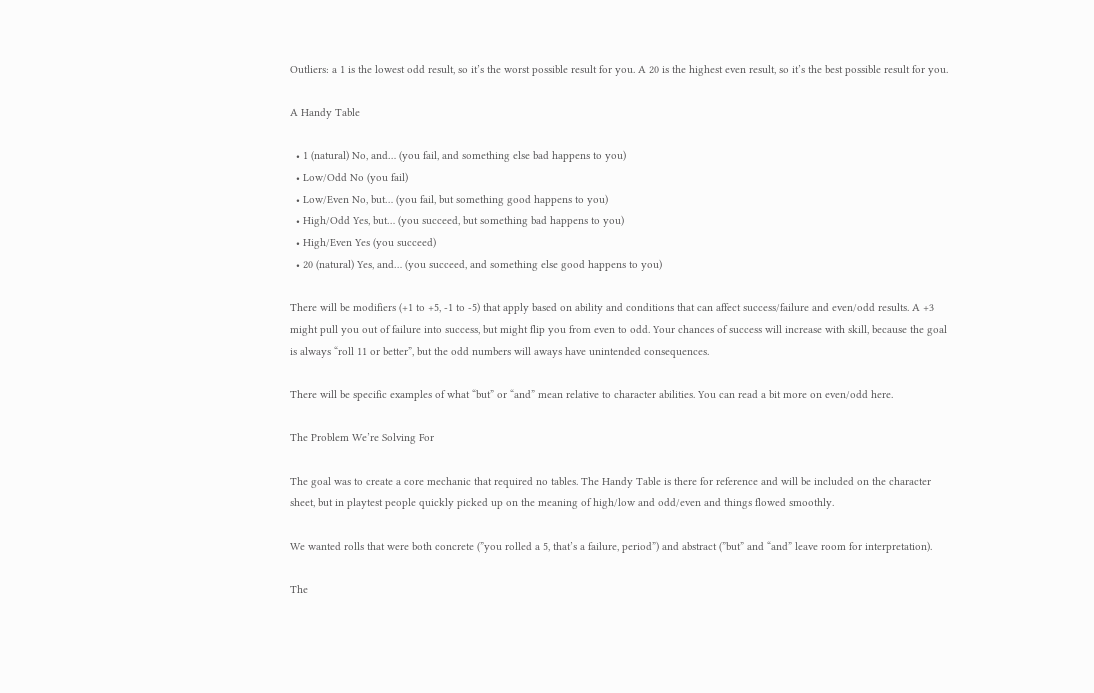Outliers: a 1 is the lowest odd result, so it’s the worst possible result for you. A 20 is the highest even result, so it’s the best possible result for you.

A Handy Table

  • 1 (natural) No, and… (you fail, and something else bad happens to you)
  • Low/Odd No (you fail)
  • Low/Even No, but… (you fail, but something good happens to you)
  • High/Odd Yes, but… (you succeed, but something bad happens to you)
  • High/Even Yes (you succeed)
  • 20 (natural) Yes, and… (you succeed, and something else good happens to you)

There will be modifiers (+1 to +5, -1 to -5) that apply based on ability and conditions that can affect success/failure and even/odd results. A +3 might pull you out of failure into success, but might flip you from even to odd. Your chances of success will increase with skill, because the goal is always “roll 11 or better”, but the odd numbers will aways have unintended consequences.

There will be specific examples of what “but” or “and” mean relative to character abilities. You can read a bit more on even/odd here.

The Problem We’re Solving For

The goal was to create a core mechanic that required no tables. The Handy Table is there for reference and will be included on the character sheet, but in playtest people quickly picked up on the meaning of high/low and odd/even and things flowed smoothly.

We wanted rolls that were both concrete (”you rolled a 5, that’s a failure, period”) and abstract (”but” and “and” leave room for interpretation).

The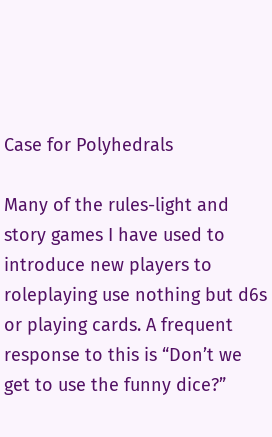Case for Polyhedrals

Many of the rules-light and story games I have used to introduce new players to roleplaying use nothing but d6s or playing cards. A frequent response to this is “Don’t we get to use the funny dice?”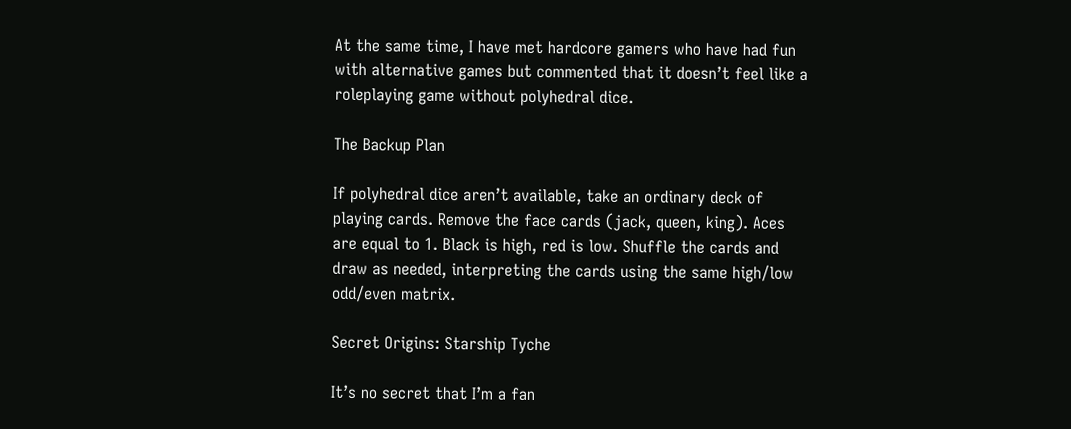At the same time, I have met hardcore gamers who have had fun with alternative games but commented that it doesn’t feel like a roleplaying game without polyhedral dice.

The Backup Plan

If polyhedral dice aren’t available, take an ordinary deck of playing cards. Remove the face cards (jack, queen, king). Aces are equal to 1. Black is high, red is low. Shuffle the cards and draw as needed, interpreting the cards using the same high/low odd/even matrix.

Secret Origins: Starship Tyche

It’s no secret that I’m a fan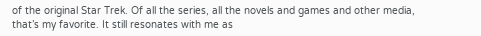of the original Star Trek. Of all the series, all the novels and games and other media, that’s my favorite. It still resonates with me as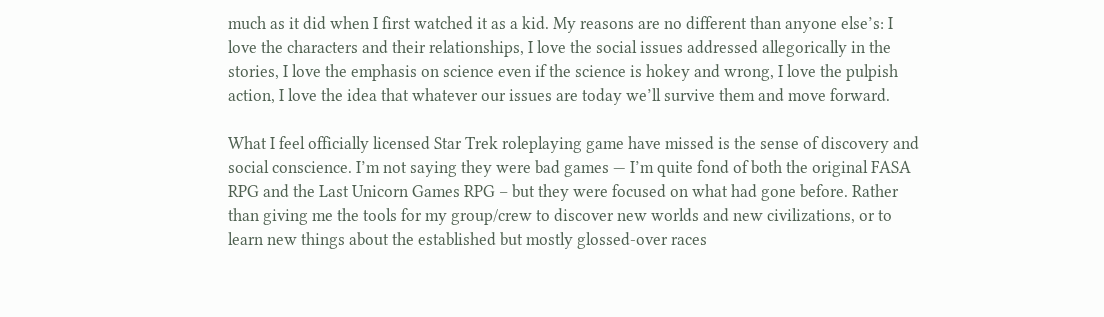much as it did when I first watched it as a kid. My reasons are no different than anyone else’s: I love the characters and their relationships, I love the social issues addressed allegorically in the stories, I love the emphasis on science even if the science is hokey and wrong, I love the pulpish action, I love the idea that whatever our issues are today we’ll survive them and move forward.

What I feel officially licensed Star Trek roleplaying game have missed is the sense of discovery and social conscience. I’m not saying they were bad games — I’m quite fond of both the original FASA RPG and the Last Unicorn Games RPG – but they were focused on what had gone before. Rather than giving me the tools for my group/crew to discover new worlds and new civilizations, or to learn new things about the established but mostly glossed-over races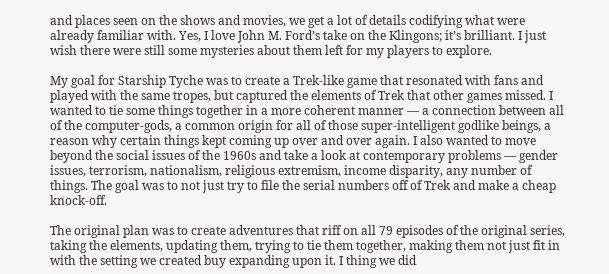and places seen on the shows and movies, we get a lot of details codifying what were already familiar with. Yes, I love John M. Ford’s take on the Klingons; it’s brilliant. I just wish there were still some mysteries about them left for my players to explore.

My goal for Starship Tyche was to create a Trek-like game that resonated with fans and played with the same tropes, but captured the elements of Trek that other games missed. I wanted to tie some things together in a more coherent manner — a connection between all of the computer-gods, a common origin for all of those super-intelligent godlike beings, a reason why certain things kept coming up over and over again. I also wanted to move beyond the social issues of the 1960s and take a look at contemporary problems — gender issues, terrorism, nationalism, religious extremism, income disparity, any number of things. The goal was to not just try to file the serial numbers off of Trek and make a cheap knock-off.

The original plan was to create adventures that riff on all 79 episodes of the original series, taking the elements, updating them, trying to tie them together, making them not just fit in with the setting we created buy expanding upon it. I thing we did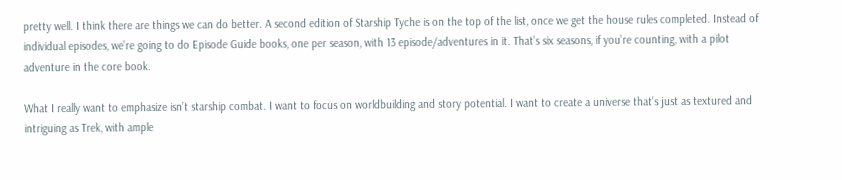pretty well. I think there are things we can do better. A second edition of Starship Tyche is on the top of the list, once we get the house rules completed. Instead of individual episodes, we’re going to do Episode Guide books, one per season, with 13 episode/adventures in it. That’s six seasons, if you’re counting, with a pilot adventure in the core book.

What I really want to emphasize isn’t starship combat. I want to focus on worldbuilding and story potential. I want to create a universe that’s just as textured and intriguing as Trek, with ample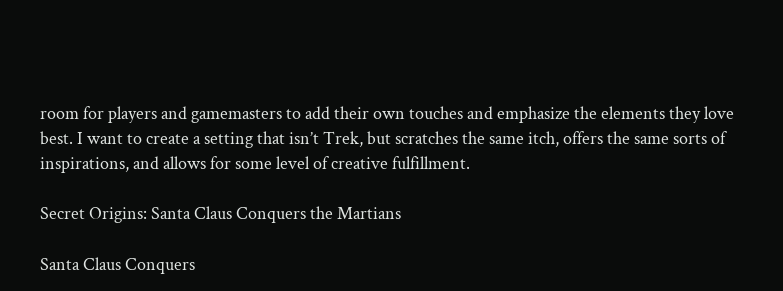room for players and gamemasters to add their own touches and emphasize the elements they love best. I want to create a setting that isn’t Trek, but scratches the same itch, offers the same sorts of inspirations, and allows for some level of creative fulfillment.

Secret Origins: Santa Claus Conquers the Martians

Santa Claus Conquers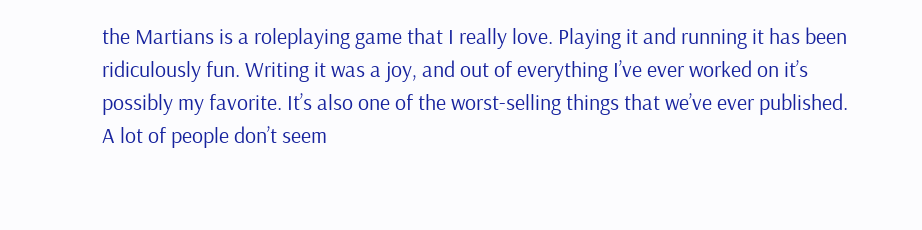the Martians is a roleplaying game that I really love. Playing it and running it has been ridiculously fun. Writing it was a joy, and out of everything I’ve ever worked on it’s possibly my favorite. It’s also one of the worst-selling things that we’ve ever published. A lot of people don’t seem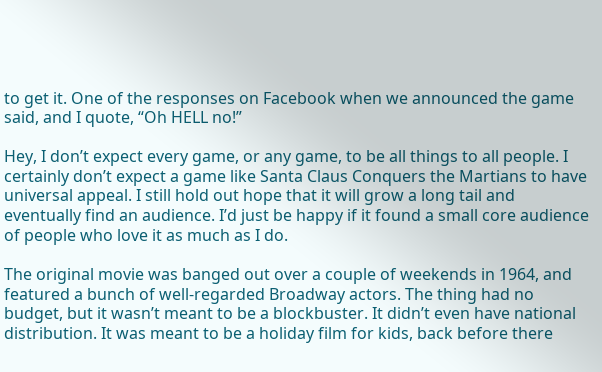to get it. One of the responses on Facebook when we announced the game said, and I quote, “Oh HELL no!”

Hey, I don’t expect every game, or any game, to be all things to all people. I certainly don’t expect a game like Santa Claus Conquers the Martians to have universal appeal. I still hold out hope that it will grow a long tail and eventually find an audience. I’d just be happy if it found a small core audience of people who love it as much as I do.

The original movie was banged out over a couple of weekends in 1964, and featured a bunch of well-regarded Broadway actors. The thing had no budget, but it wasn’t meant to be a blockbuster. It didn’t even have national distribution. It was meant to be a holiday film for kids, back before there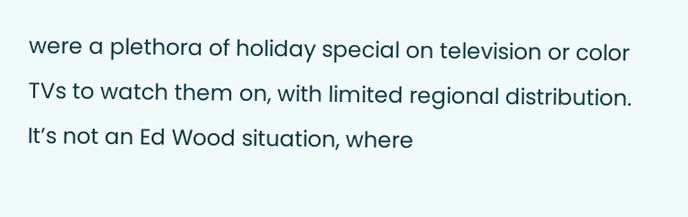were a plethora of holiday special on television or color TVs to watch them on, with limited regional distribution. It’s not an Ed Wood situation, where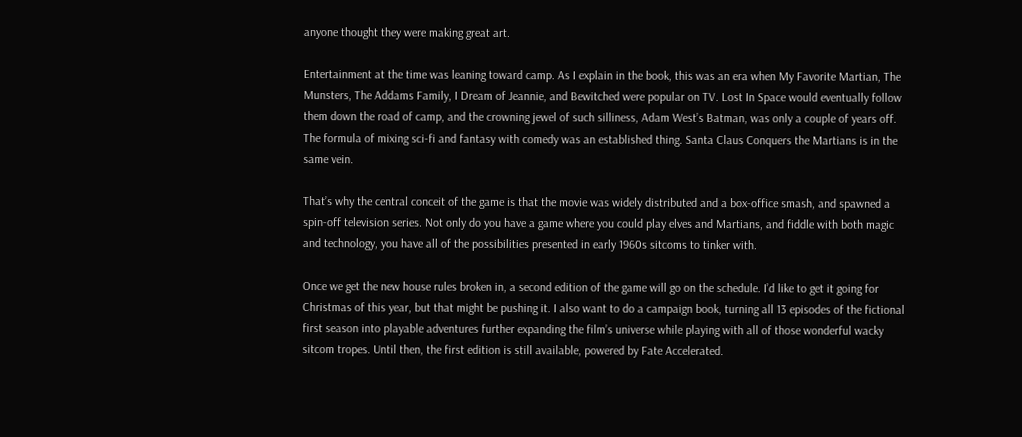anyone thought they were making great art.

Entertainment at the time was leaning toward camp. As I explain in the book, this was an era when My Favorite Martian, The Munsters, The Addams Family, I Dream of Jeannie, and Bewitched were popular on TV. Lost In Space would eventually follow them down the road of camp, and the crowning jewel of such silliness, Adam West’s Batman, was only a couple of years off. The formula of mixing sci-fi and fantasy with comedy was an established thing. Santa Claus Conquers the Martians is in the same vein.

That’s why the central conceit of the game is that the movie was widely distributed and a box-office smash, and spawned a spin-off television series. Not only do you have a game where you could play elves and Martians, and fiddle with both magic and technology, you have all of the possibilities presented in early 1960s sitcoms to tinker with.

Once we get the new house rules broken in, a second edition of the game will go on the schedule. I’d like to get it going for Christmas of this year, but that might be pushing it. I also want to do a campaign book, turning all 13 episodes of the fictional first season into playable adventures further expanding the film’s universe while playing with all of those wonderful wacky sitcom tropes. Until then, the first edition is still available, powered by Fate Accelerated.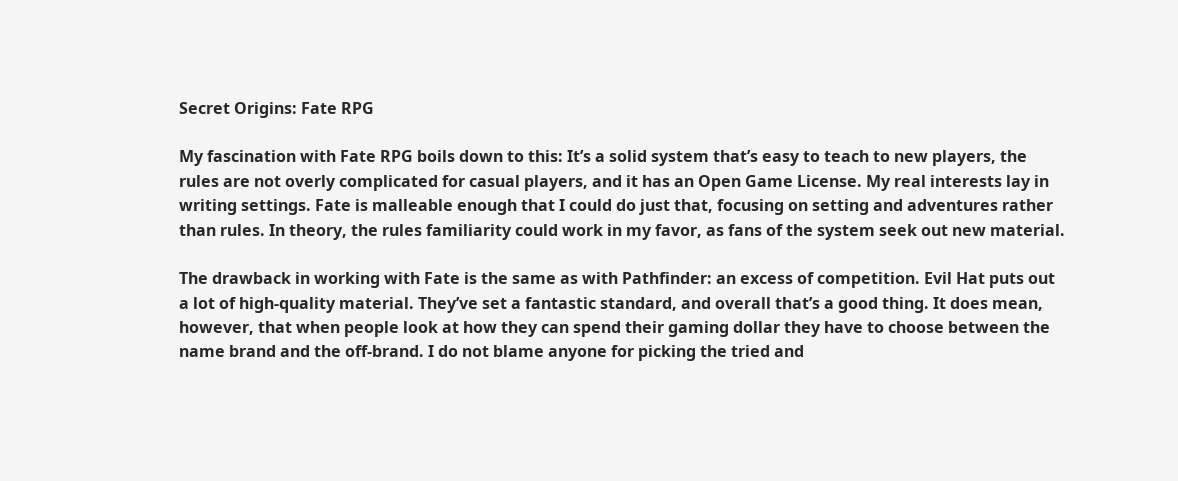Secret Origins: Fate RPG

My fascination with Fate RPG boils down to this: It’s a solid system that’s easy to teach to new players, the rules are not overly complicated for casual players, and it has an Open Game License. My real interests lay in writing settings. Fate is malleable enough that I could do just that, focusing on setting and adventures rather than rules. In theory, the rules familiarity could work in my favor, as fans of the system seek out new material.

The drawback in working with Fate is the same as with Pathfinder: an excess of competition. Evil Hat puts out a lot of high-quality material. They’ve set a fantastic standard, and overall that’s a good thing. It does mean, however, that when people look at how they can spend their gaming dollar they have to choose between the name brand and the off-brand. I do not blame anyone for picking the tried and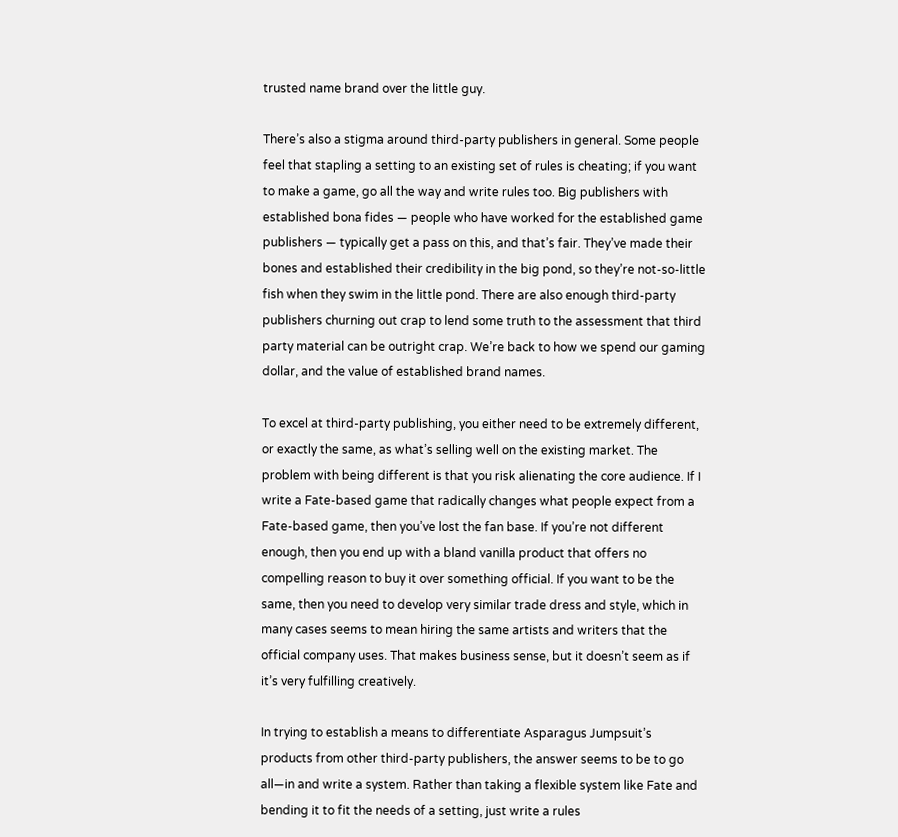trusted name brand over the little guy.

There’s also a stigma around third-party publishers in general. Some people feel that stapling a setting to an existing set of rules is cheating; if you want to make a game, go all the way and write rules too. Big publishers with established bona fides — people who have worked for the established game publishers — typically get a pass on this, and that’s fair. They’ve made their bones and established their credibility in the big pond, so they’re not-so-little fish when they swim in the little pond. There are also enough third-party publishers churning out crap to lend some truth to the assessment that third party material can be outright crap. We’re back to how we spend our gaming dollar, and the value of established brand names.

To excel at third-party publishing, you either need to be extremely different, or exactly the same, as what’s selling well on the existing market. The problem with being different is that you risk alienating the core audience. If I write a Fate-based game that radically changes what people expect from a Fate-based game, then you’ve lost the fan base. If you’re not different enough, then you end up with a bland vanilla product that offers no compelling reason to buy it over something official. If you want to be the same, then you need to develop very similar trade dress and style, which in many cases seems to mean hiring the same artists and writers that the official company uses. That makes business sense, but it doesn’t seem as if it’s very fulfilling creatively.

In trying to establish a means to differentiate Asparagus Jumpsuit’s products from other third-party publishers, the answer seems to be to go all—in and write a system. Rather than taking a flexible system like Fate and bending it to fit the needs of a setting, just write a rules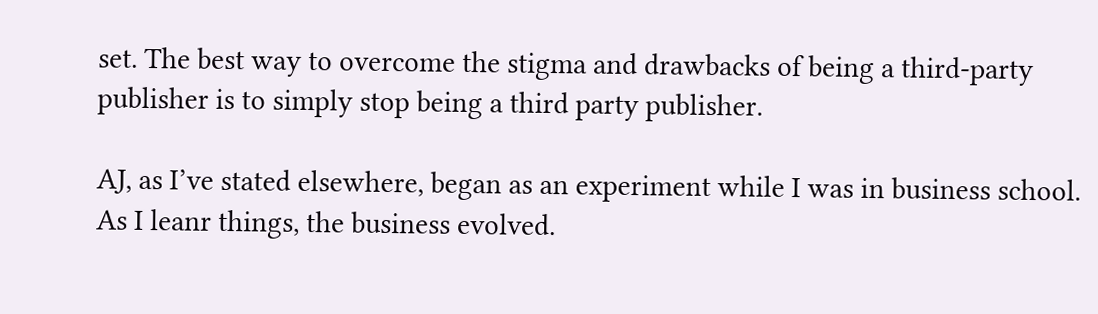set. The best way to overcome the stigma and drawbacks of being a third-party publisher is to simply stop being a third party publisher.

AJ, as I’ve stated elsewhere, began as an experiment while I was in business school. As I leanr things, the business evolved.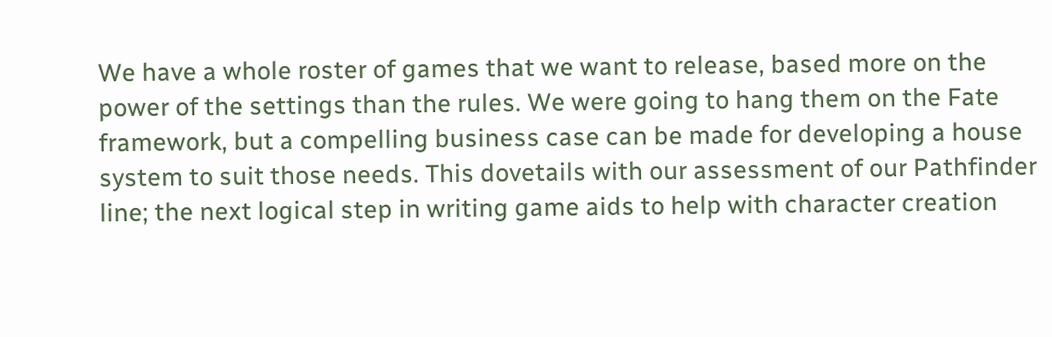We have a whole roster of games that we want to release, based more on the power of the settings than the rules. We were going to hang them on the Fate framework, but a compelling business case can be made for developing a house system to suit those needs. This dovetails with our assessment of our Pathfinder line; the next logical step in writing game aids to help with character creation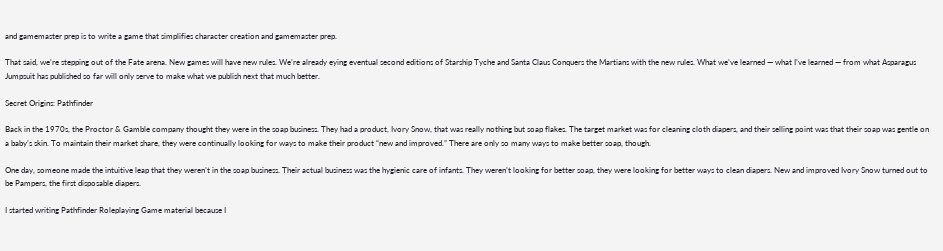and gamemaster prep is to write a game that simplifies character creation and gamemaster prep.

That said, we’re stepping out of the Fate arena. New games will have new rules. We’re already eying eventual second editions of Starship Tyche and Santa Claus Conquers the Martians with the new rules. What we’ve learned — what I’ve learned — from what Asparagus Jumpsuit has published so far will only serve to make what we publish next that much better.

Secret Origins: Pathfinder

Back in the 1970s, the Proctor & Gamble company thought they were in the soap business. They had a product, Ivory Snow, that was really nothing but soap flakes. The target market was for cleaning cloth diapers, and their selling point was that their soap was gentle on a baby’s skin. To maintain their market share, they were continually looking for ways to make their product “new and improved.” There are only so many ways to make better soap, though.

One day, someone made the intuitive leap that they weren’t in the soap business. Their actual business was the hygienic care of infants. They weren’t looking for better soap, they were looking for better ways to clean diapers. New and improved Ivory Snow turned out to be Pampers, the first disposable diapers.

I started writing Pathfinder Roleplaying Game material because I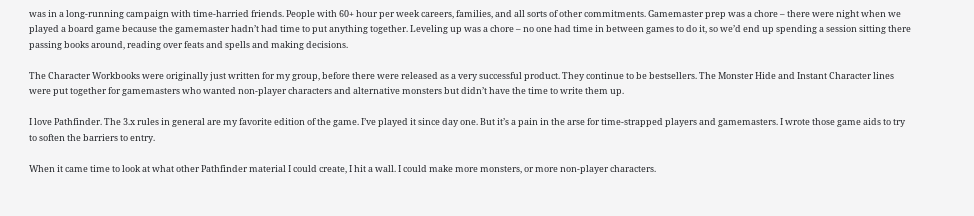was in a long-running campaign with time-harried friends. People with 60+ hour per week careers, families, and all sorts of other commitments. Gamemaster prep was a chore – there were night when we played a board game because the gamemaster hadn’t had time to put anything together. Leveling up was a chore – no one had time in between games to do it, so we’d end up spending a session sitting there passing books around, reading over feats and spells and making decisions.

The Character Workbooks were originally just written for my group, before there were released as a very successful product. They continue to be bestsellers. The Monster Hide and Instant Character lines were put together for gamemasters who wanted non-player characters and alternative monsters but didn’t have the time to write them up.

I love Pathfinder. The 3.x rules in general are my favorite edition of the game. I’ve played it since day one. But it’s a pain in the arse for time-strapped players and gamemasters. I wrote those game aids to try to soften the barriers to entry.

When it came time to look at what other Pathfinder material I could create, I hit a wall. I could make more monsters, or more non-player characters.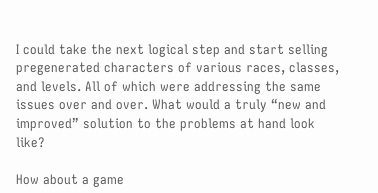I could take the next logical step and start selling pregenerated characters of various races, classes, and levels. All of which were addressing the same issues over and over. What would a truly “new and improved” solution to the problems at hand look like?

How about a game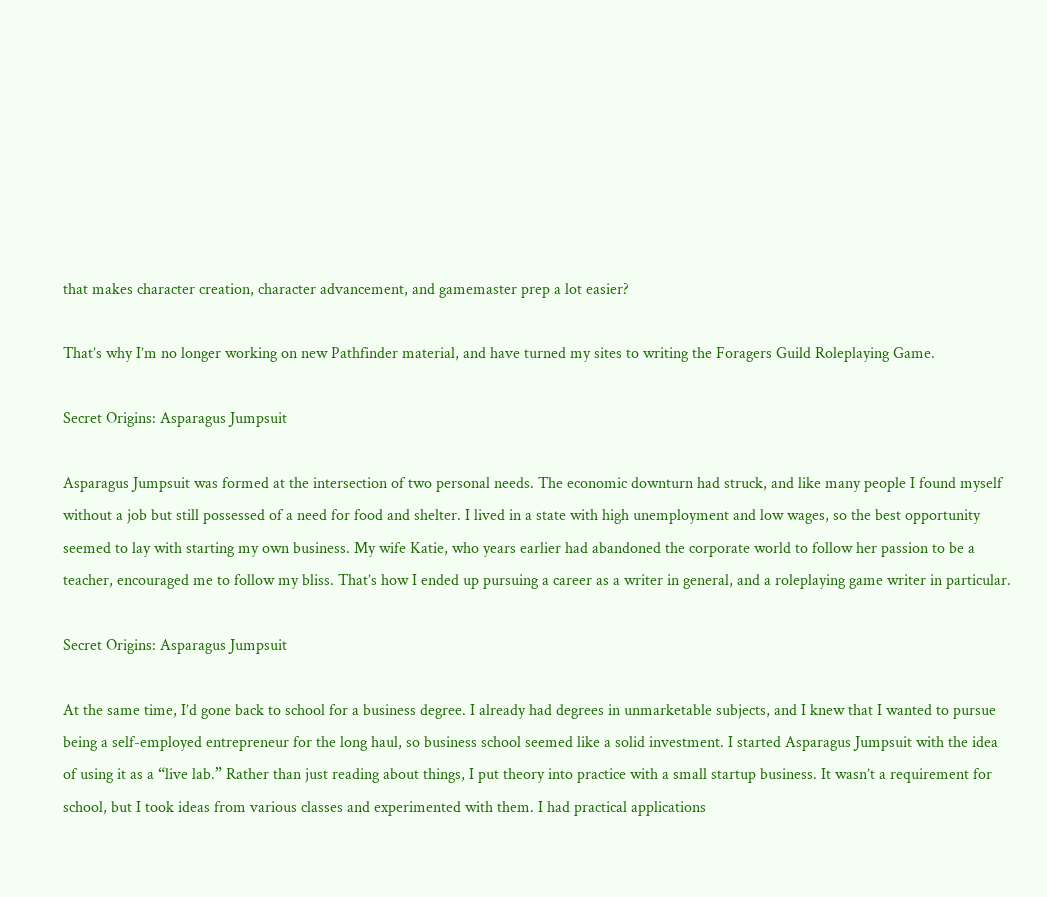that makes character creation, character advancement, and gamemaster prep a lot easier?

That’s why I’m no longer working on new Pathfinder material, and have turned my sites to writing the Foragers Guild Roleplaying Game.

Secret Origins: Asparagus Jumpsuit

Asparagus Jumpsuit was formed at the intersection of two personal needs. The economic downturn had struck, and like many people I found myself without a job but still possessed of a need for food and shelter. I lived in a state with high unemployment and low wages, so the best opportunity seemed to lay with starting my own business. My wife Katie, who years earlier had abandoned the corporate world to follow her passion to be a teacher, encouraged me to follow my bliss. That’s how I ended up pursuing a career as a writer in general, and a roleplaying game writer in particular.

Secret Origins: Asparagus Jumpsuit

At the same time, I’d gone back to school for a business degree. I already had degrees in unmarketable subjects, and I knew that I wanted to pursue being a self-employed entrepreneur for the long haul, so business school seemed like a solid investment. I started Asparagus Jumpsuit with the idea of using it as a “live lab.” Rather than just reading about things, I put theory into practice with a small startup business. It wasn’t a requirement for school, but I took ideas from various classes and experimented with them. I had practical applications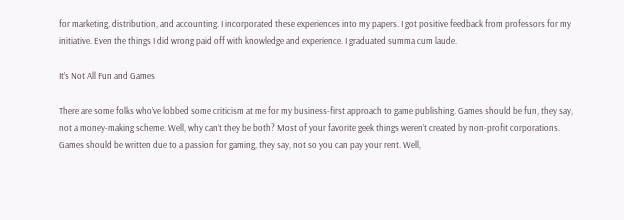for marketing, distribution, and accounting. I incorporated these experiences into my papers. I got positive feedback from professors for my initiative. Even the things I did wrong paid off with knowledge and experience. I graduated summa cum laude.

It’s Not All Fun and Games

There are some folks who’ve lobbed some criticism at me for my business-first approach to game publishing. Games should be fun, they say, not a money-making scheme. Well, why can’t they be both? Most of your favorite geek things weren’t created by non-profit corporations. Games should be written due to a passion for gaming, they say, not so you can pay your rent. Well,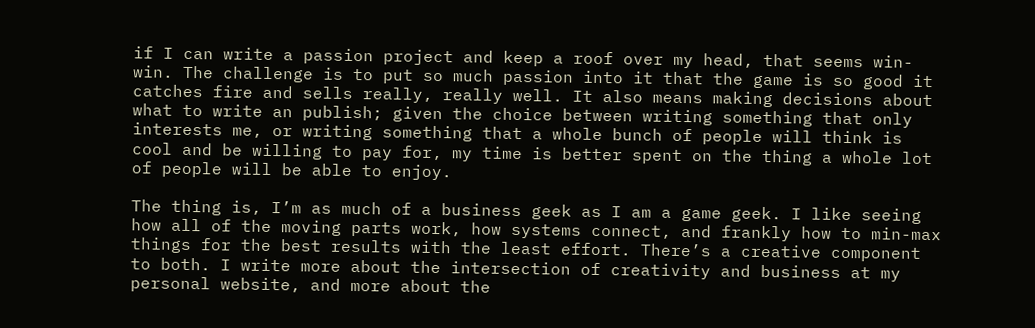if I can write a passion project and keep a roof over my head, that seems win-win. The challenge is to put so much passion into it that the game is so good it catches fire and sells really, really well. It also means making decisions about what to write an publish; given the choice between writing something that only interests me, or writing something that a whole bunch of people will think is cool and be willing to pay for, my time is better spent on the thing a whole lot of people will be able to enjoy.

The thing is, I’m as much of a business geek as I am a game geek. I like seeing how all of the moving parts work, how systems connect, and frankly how to min-max things for the best results with the least effort. There’s a creative component to both. I write more about the intersection of creativity and business at my personal website, and more about the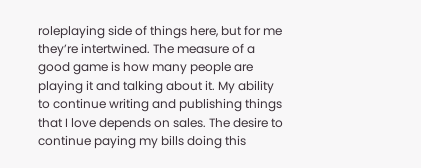roleplaying side of things here, but for me they’re intertwined. The measure of a good game is how many people are playing it and talking about it. My ability to continue writing and publishing things that I love depends on sales. The desire to continue paying my bills doing this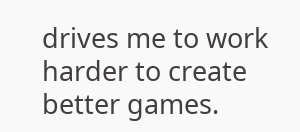drives me to work harder to create better games.